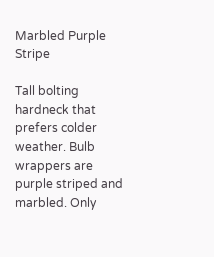Marbled Purple Stripe

Tall bolting hardneck that prefers colder weather. Bulb wrappers are purple striped and marbled. Only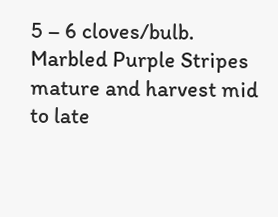5 – 6 cloves/bulb. Marbled Purple Stripes mature and harvest mid to late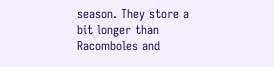season. They store a bit longer than Racomboles and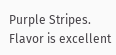Purple Stripes. Flavor is excellent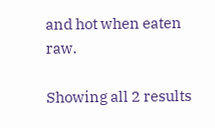and hot when eaten raw.

Showing all 2 results